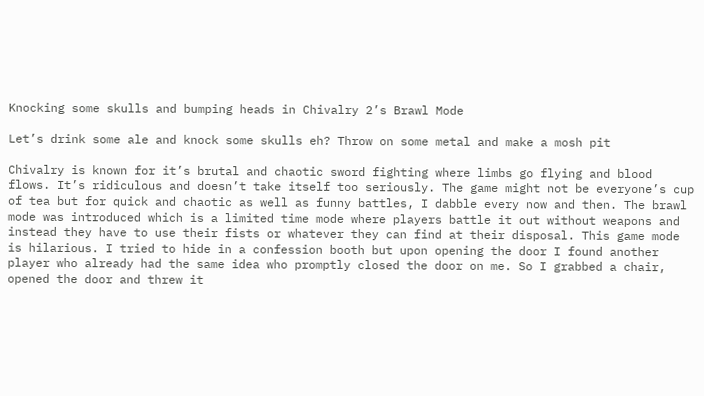Knocking some skulls and bumping heads in Chivalry 2’s Brawl Mode

Let’s drink some ale and knock some skulls eh? Throw on some metal and make a mosh pit

Chivalry is known for it’s brutal and chaotic sword fighting where limbs go flying and blood flows. It’s ridiculous and doesn’t take itself too seriously. The game might not be everyone’s cup of tea but for quick and chaotic as well as funny battles, I dabble every now and then. The brawl mode was introduced which is a limited time mode where players battle it out without weapons and instead they have to use their fists or whatever they can find at their disposal. This game mode is hilarious. I tried to hide in a confession booth but upon opening the door I found another player who already had the same idea who promptly closed the door on me. So I grabbed a chair, opened the door and threw it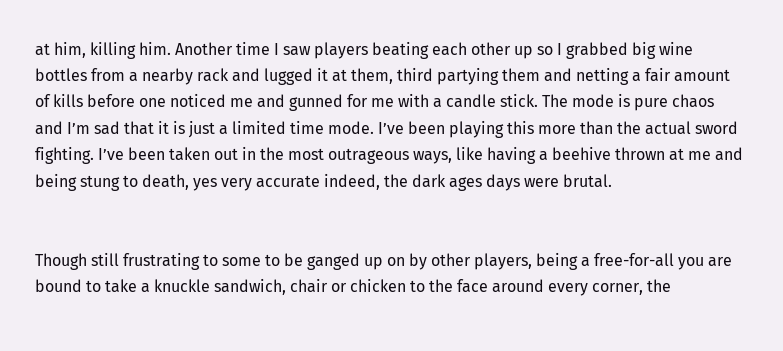at him, killing him. Another time I saw players beating each other up so I grabbed big wine bottles from a nearby rack and lugged it at them, third partying them and netting a fair amount of kills before one noticed me and gunned for me with a candle stick. The mode is pure chaos and I’m sad that it is just a limited time mode. I’ve been playing this more than the actual sword fighting. I’ve been taken out in the most outrageous ways, like having a beehive thrown at me and being stung to death, yes very accurate indeed, the dark ages days were brutal.


Though still frustrating to some to be ganged up on by other players, being a free-for-all you are bound to take a knuckle sandwich, chair or chicken to the face around every corner, the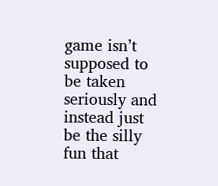game isn’t supposed to be taken seriously and instead just be the silly fun that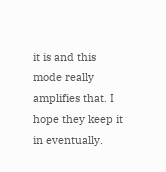it is and this mode really amplifies that. I hope they keep it in eventually.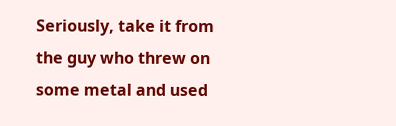Seriously, take it from the guy who threw on some metal and used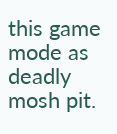this game mode as deadly mosh pit.